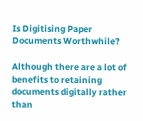Is Digitising Paper Documents Worthwhile?

Although there are a lot of benefits to retaining documents digitally rather than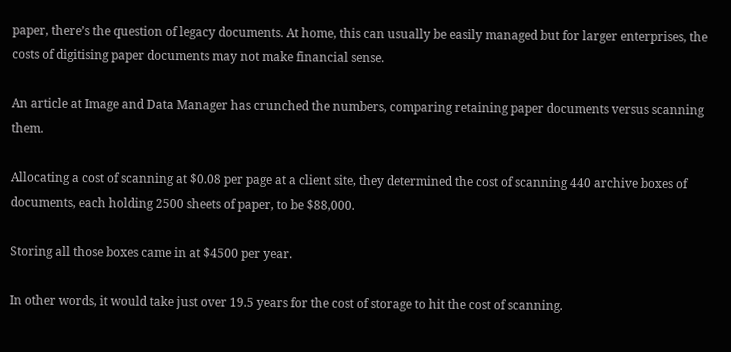paper, there’s the question of legacy documents. At home, this can usually be easily managed but for larger enterprises, the costs of digitising paper documents may not make financial sense.

An article at Image and Data Manager has crunched the numbers, comparing retaining paper documents versus scanning them.

Allocating a cost of scanning at $0.08 per page at a client site, they determined the cost of scanning 440 archive boxes of documents, each holding 2500 sheets of paper, to be $88,000.

Storing all those boxes came in at $4500 per year.

In other words, it would take just over 19.5 years for the cost of storage to hit the cost of scanning.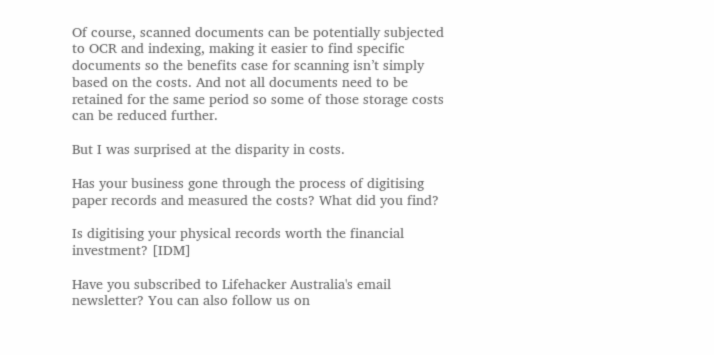Of course, scanned documents can be potentially subjected to OCR and indexing, making it easier to find specific documents so the benefits case for scanning isn’t simply based on the costs. And not all documents need to be retained for the same period so some of those storage costs can be reduced further.

But I was surprised at the disparity in costs.

Has your business gone through the process of digitising paper records and measured the costs? What did you find?

Is digitising your physical records worth the financial investment? [IDM]

Have you subscribed to Lifehacker Australia's email newsletter? You can also follow us on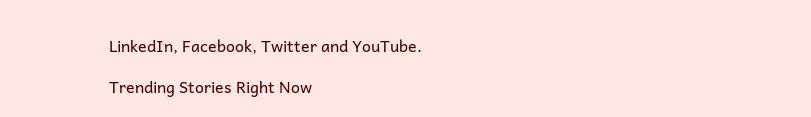LinkedIn, Facebook, Twitter and YouTube.

Trending Stories Right Now